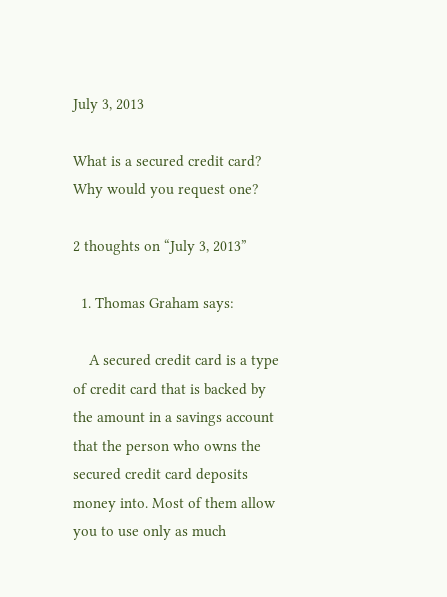July 3, 2013

What is a secured credit card? Why would you request one?

2 thoughts on “July 3, 2013”

  1. Thomas Graham says:

    A secured credit card is a type of credit card that is backed by the amount in a savings account that the person who owns the secured credit card deposits money into. Most of them allow you to use only as much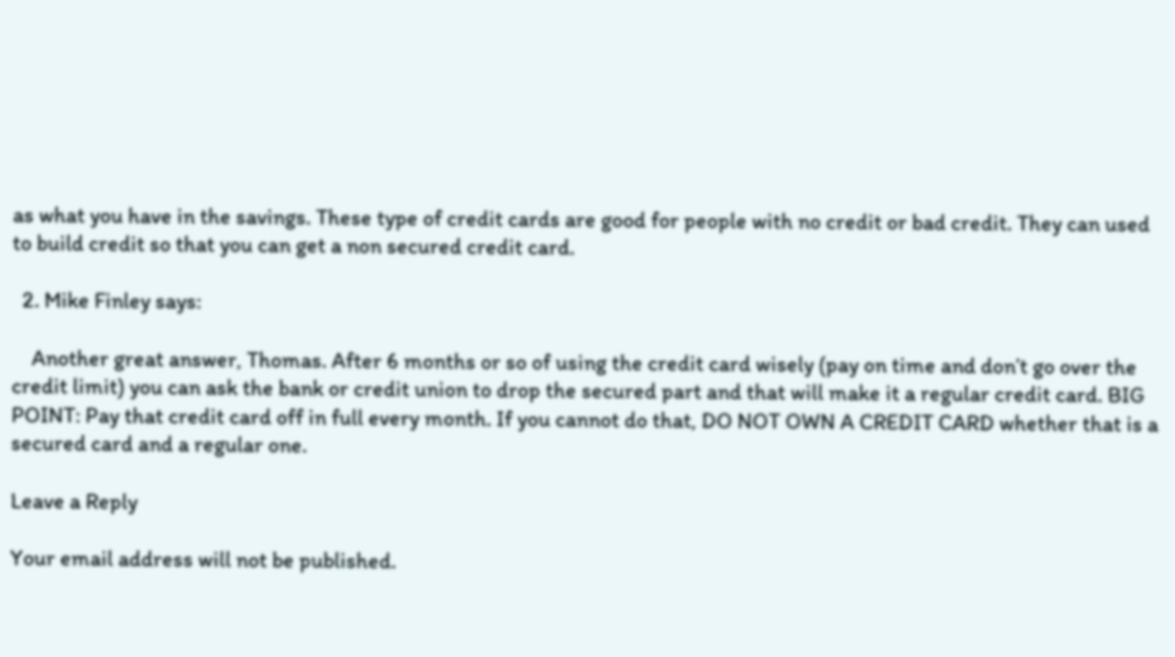as what you have in the savings. These type of credit cards are good for people with no credit or bad credit. They can used to build credit so that you can get a non secured credit card.

  2. Mike Finley says:

    Another great answer, Thomas. After 6 months or so of using the credit card wisely (pay on time and don’t go over the credit limit) you can ask the bank or credit union to drop the secured part and that will make it a regular credit card. BIG POINT: Pay that credit card off in full every month. If you cannot do that, DO NOT OWN A CREDIT CARD whether that is a secured card and a regular one.

Leave a Reply

Your email address will not be published.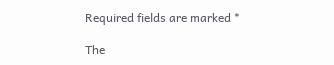Required fields are marked *

The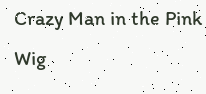Crazy Man in the Pink Wig